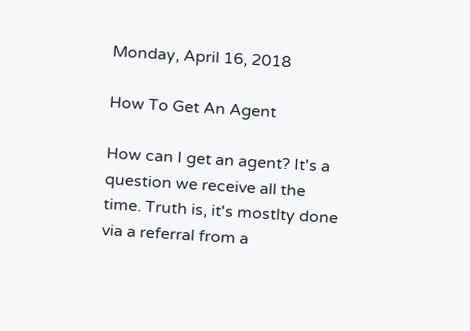Monday, April 16, 2018

How To Get An Agent

How can I get an agent? It's a question we receive all the time. Truth is, it's mostlty done via a referral from a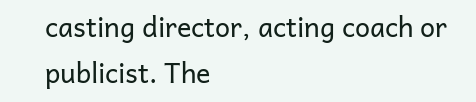casting director, acting coach or publicist. The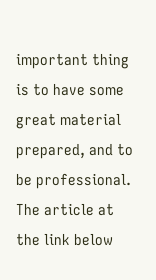important thing is to have some great material prepared, and to be professional. The article at the link below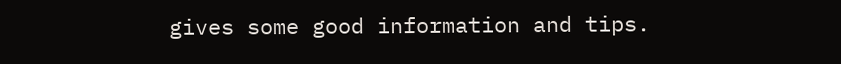gives some good information and tips.